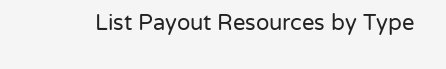List Payout Resources by Type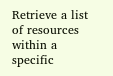Retrieve a list of resources within a specific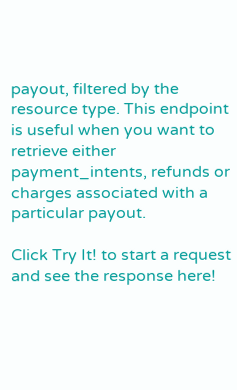payout, filtered by the resource type. This endpoint is useful when you want to retrieve either payment_intents, refunds or charges associated with a particular payout.

Click Try It! to start a request and see the response here!